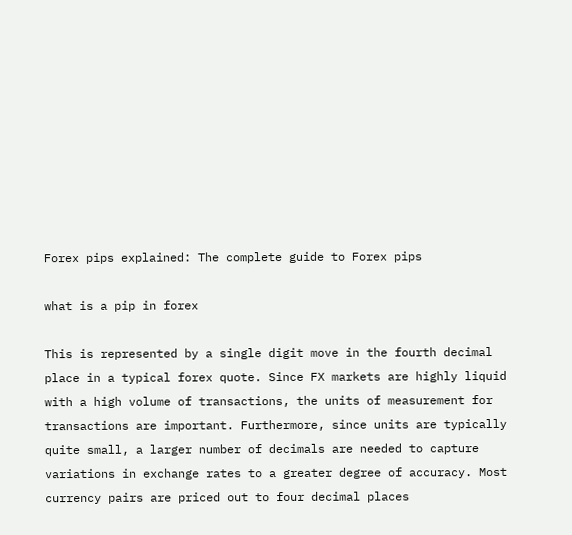Forex pips explained: The complete guide to Forex pips

what is a pip in forex

This is represented by a single digit move in the fourth decimal place in a typical forex quote. Since FX markets are highly liquid with a high volume of transactions, the units of measurement for transactions are important. Furthermore, since units are typically quite small, a larger number of decimals are needed to capture variations in exchange rates to a greater degree of accuracy. Most currency pairs are priced out to four decimal places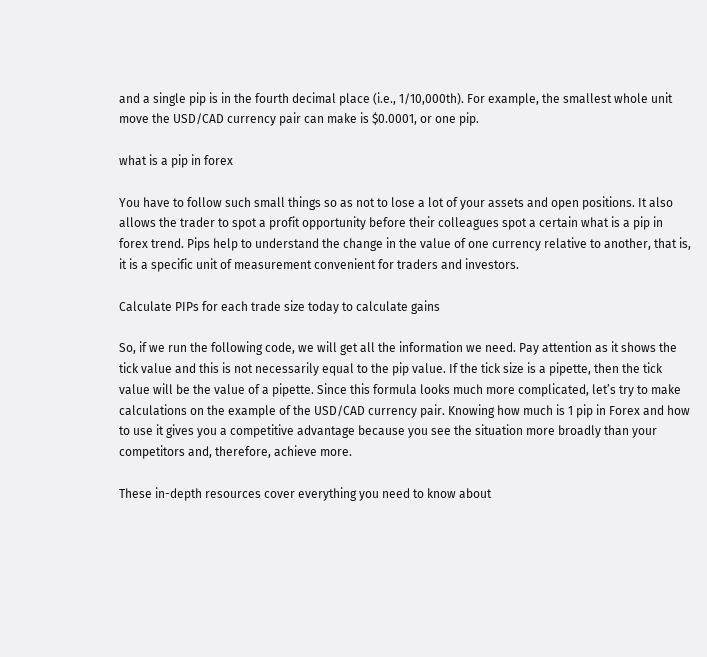and a single pip is in the fourth decimal place (i.e., 1/10,000th). For example, the smallest whole unit move the USD/CAD currency pair can make is $0.0001, or one pip.

what is a pip in forex

You have to follow such small things so as not to lose a lot of your assets and open positions. It also allows the trader to spot a profit opportunity before their colleagues spot a certain what is a pip in forex trend. Pips help to understand the change in the value of one currency relative to another, that is, it is a specific unit of measurement convenient for traders and investors.

Calculate PIPs for each trade size today to calculate gains

So, if we run the following code, we will get all the information we need. Pay attention as it shows the tick value and this is not necessarily equal to the pip value. If the tick size is a pipette, then the tick value will be the value of a pipette. Since this formula looks much more complicated, let’s try to make calculations on the example of the USD/CAD currency pair. Knowing how much is 1 pip in Forex and how to use it gives you a competitive advantage because you see the situation more broadly than your competitors and, therefore, achieve more.

These in-depth resources cover everything you need to know about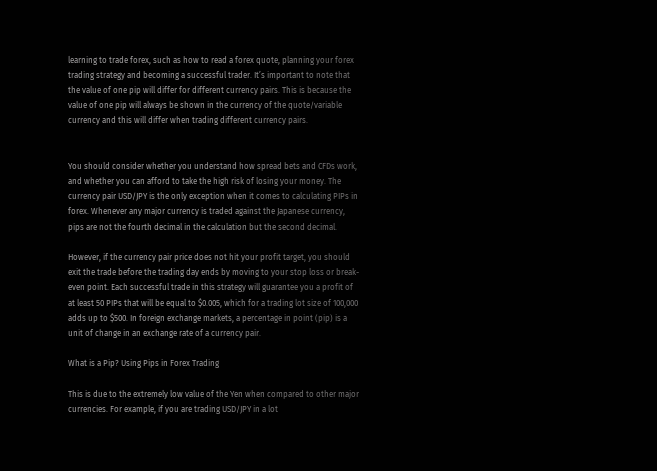learning to trade forex, such as how to read a forex quote, planning your forex trading strategy and becoming a successful trader. It’s important to note that the value of one pip will differ for different currency pairs. This is because the value of one pip will always be shown in the currency of the quote/variable currency and this will differ when trading different currency pairs.


You should consider whether you understand how spread bets and CFDs work, and whether you can afford to take the high risk of losing your money. The currency pair USD/JPY is the only exception when it comes to calculating PIPs in forex. Whenever any major currency is traded against the Japanese currency, pips are not the fourth decimal in the calculation but the second decimal.

However, if the currency pair price does not hit your profit target, you should exit the trade before the trading day ends by moving to your stop loss or break-even point. Each successful trade in this strategy will guarantee you a profit of at least 50 PIPs that will be equal to $0.005, which for a trading lot size of 100,000 adds up to $500. In foreign exchange markets, a percentage in point (pip) is a unit of change in an exchange rate of a currency pair.

What is a Pip? Using Pips in Forex Trading

This is due to the extremely low value of the Yen when compared to other major currencies. For example, if you are trading USD/JPY in a lot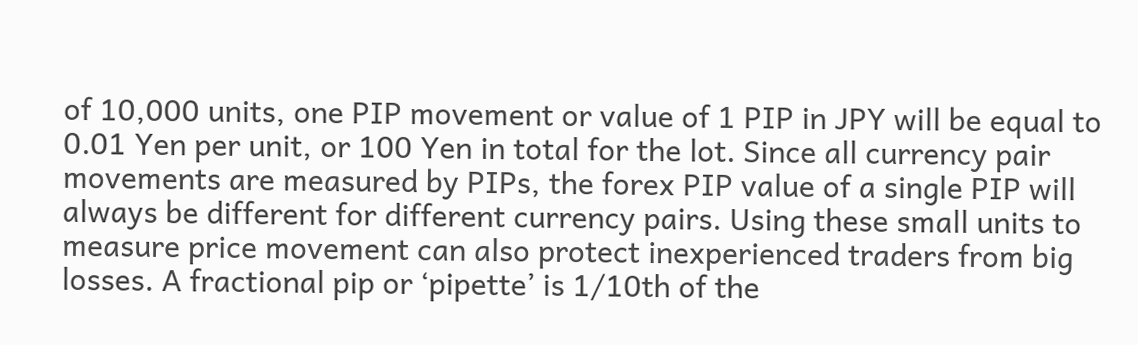of 10,000 units, one PIP movement or value of 1 PIP in JPY will be equal to 0.01 Yen per unit, or 100 Yen in total for the lot. Since all currency pair movements are measured by PIPs, the forex PIP value of a single PIP will always be different for different currency pairs. Using these small units to measure price movement can also protect inexperienced traders from big losses. A fractional pip or ‘pipette’ is 1/10th of the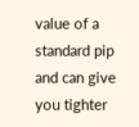value of a standard pip and can give you tighter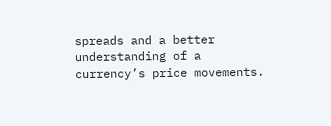spreads and a better understanding of a currency’s price movements.